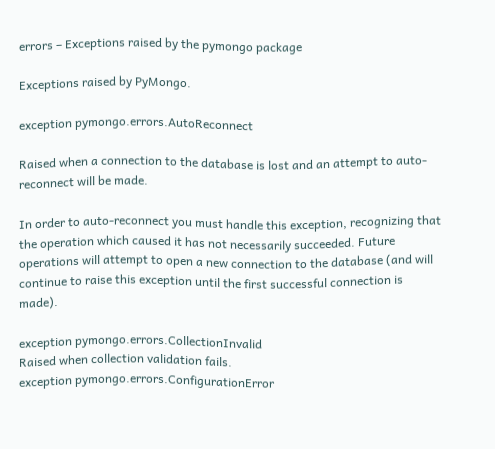errors – Exceptions raised by the pymongo package

Exceptions raised by PyMongo.

exception pymongo.errors.AutoReconnect

Raised when a connection to the database is lost and an attempt to auto-reconnect will be made.

In order to auto-reconnect you must handle this exception, recognizing that the operation which caused it has not necessarily succeeded. Future operations will attempt to open a new connection to the database (and will continue to raise this exception until the first successful connection is made).

exception pymongo.errors.CollectionInvalid
Raised when collection validation fails.
exception pymongo.errors.ConfigurationError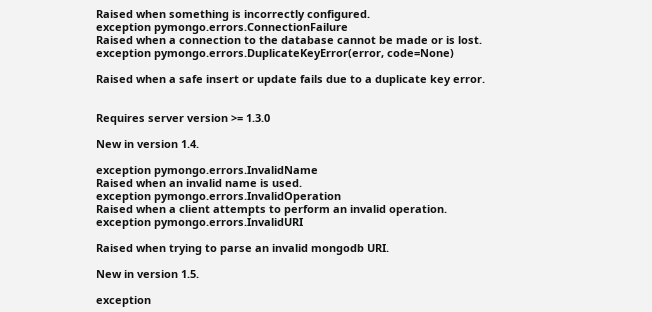Raised when something is incorrectly configured.
exception pymongo.errors.ConnectionFailure
Raised when a connection to the database cannot be made or is lost.
exception pymongo.errors.DuplicateKeyError(error, code=None)

Raised when a safe insert or update fails due to a duplicate key error.


Requires server version >= 1.3.0

New in version 1.4.

exception pymongo.errors.InvalidName
Raised when an invalid name is used.
exception pymongo.errors.InvalidOperation
Raised when a client attempts to perform an invalid operation.
exception pymongo.errors.InvalidURI

Raised when trying to parse an invalid mongodb URI.

New in version 1.5.

exception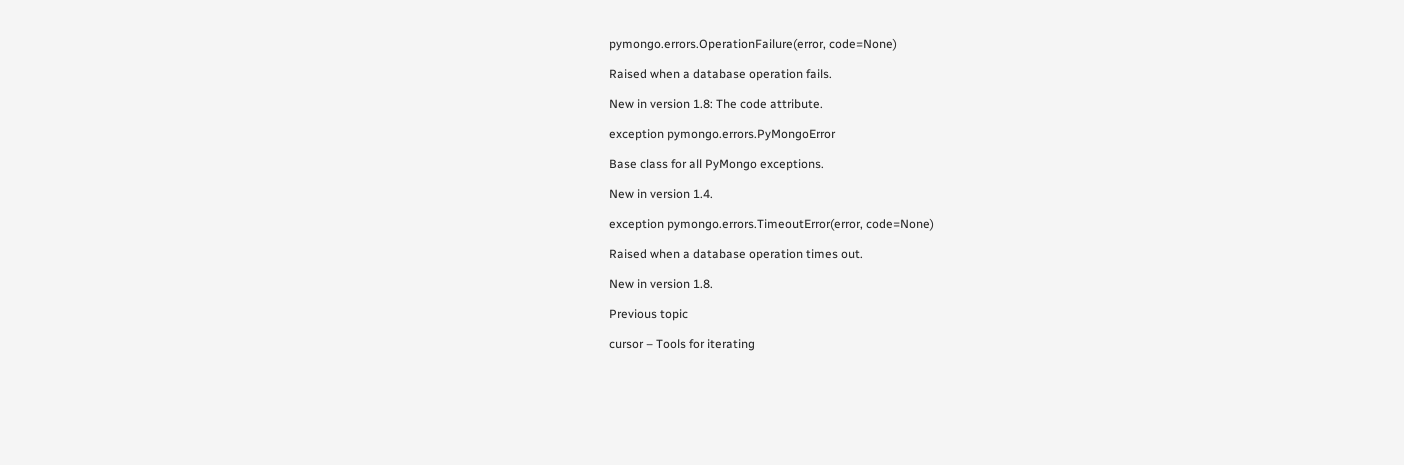pymongo.errors.OperationFailure(error, code=None)

Raised when a database operation fails.

New in version 1.8: The code attribute.

exception pymongo.errors.PyMongoError

Base class for all PyMongo exceptions.

New in version 1.4.

exception pymongo.errors.TimeoutError(error, code=None)

Raised when a database operation times out.

New in version 1.8.

Previous topic

cursor – Tools for iterating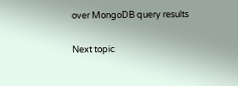over MongoDB query results

Next topic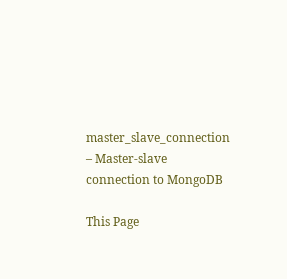master_slave_connection – Master-slave connection to MongoDB

This Page